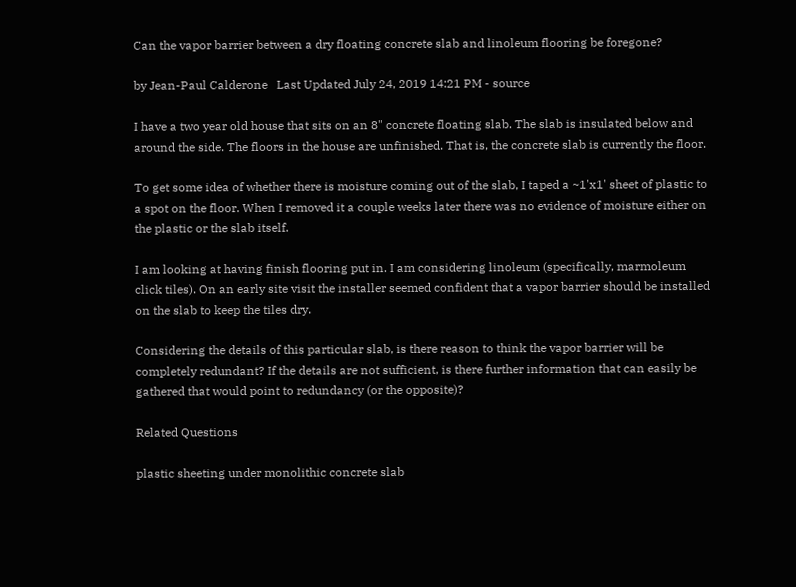Can the vapor barrier between a dry floating concrete slab and linoleum flooring be foregone?

by Jean-Paul Calderone   Last Updated July 24, 2019 14:21 PM - source

I have a two year old house that sits on an 8" concrete floating slab. The slab is insulated below and around the side. The floors in the house are unfinished. That is, the concrete slab is currently the floor.

To get some idea of whether there is moisture coming out of the slab, I taped a ~1'x1' sheet of plastic to a spot on the floor. When I removed it a couple weeks later there was no evidence of moisture either on the plastic or the slab itself.

I am looking at having finish flooring put in. I am considering linoleum (specifically, marmoleum click tiles). On an early site visit the installer seemed confident that a vapor barrier should be installed on the slab to keep the tiles dry.

Considering the details of this particular slab, is there reason to think the vapor barrier will be completely redundant? If the details are not sufficient, is there further information that can easily be gathered that would point to redundancy (or the opposite)?

Related Questions

plastic sheeting under monolithic concrete slab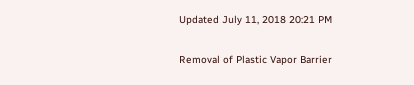Updated July 11, 2018 20:21 PM

Removal of Plastic Vapor Barrier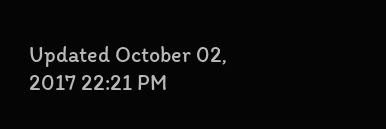Updated October 02, 2017 22:21 PM